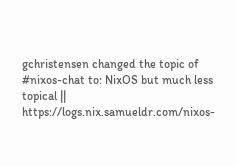gchristensen changed the topic of #nixos-chat to: NixOS but much less topical || https://logs.nix.samueldr.com/nixos-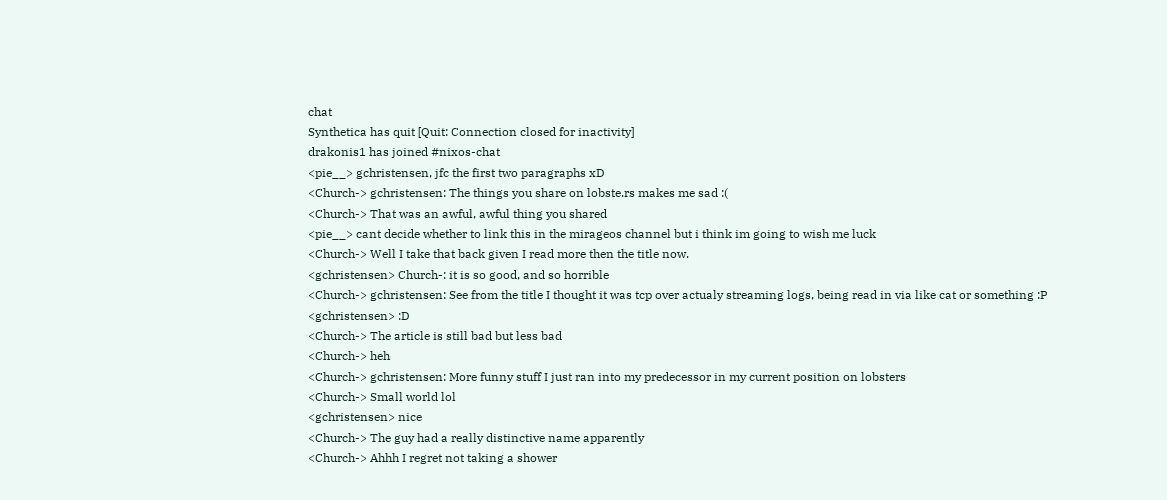chat
Synthetica has quit [Quit: Connection closed for inactivity]
drakonis1 has joined #nixos-chat
<pie__> gchristensen, jfc the first two paragraphs xD
<Church-> gchristensen: The things you share on lobste.rs makes me sad :(
<Church-> That was an awful, awful thing you shared
<pie__> cant decide whether to link this in the mirageos channel but i think im going to wish me luck
<Church-> Well I take that back given I read more then the title now.
<gchristensen> Church-: it is so good, and so horrible
<Church-> gchristensen: See from the title I thought it was tcp over actualy streaming logs, being read in via like cat or something :P
<gchristensen> :D
<Church-> The article is still bad but less bad
<Church-> heh
<Church-> gchristensen: More funny stuff I just ran into my predecessor in my current position on lobsters
<Church-> Small world lol
<gchristensen> nice
<Church-> The guy had a really distinctive name apparently
<Church-> Ahhh I regret not taking a shower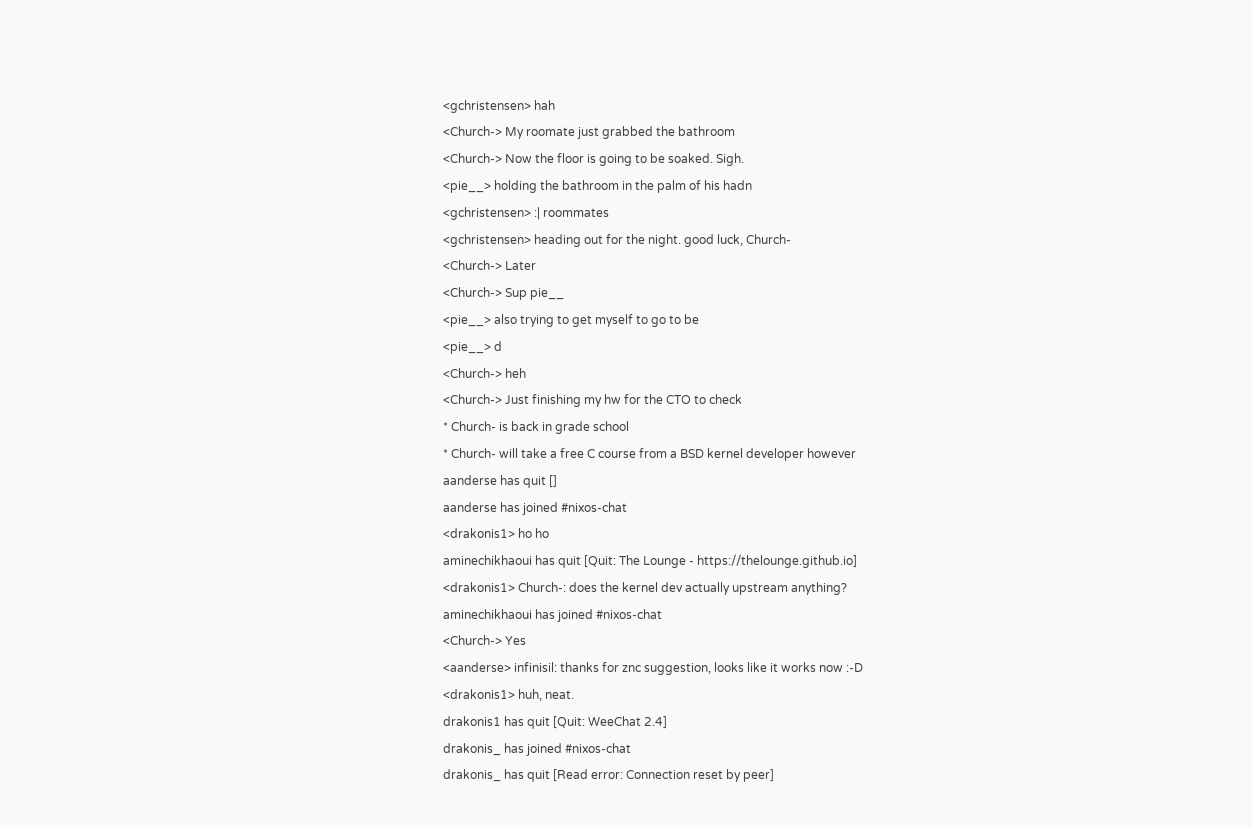<gchristensen> hah
<Church-> My roomate just grabbed the bathroom
<Church-> Now the floor is going to be soaked. Sigh.
<pie__> holding the bathroom in the palm of his hadn
<gchristensen> :| roommates
<gchristensen> heading out for the night. good luck, Church-
<Church-> Later
<Church-> Sup pie__
<pie__> also trying to get myself to go to be
<pie__> d
<Church-> heh
<Church-> Just finishing my hw for the CTO to check
* Church- is back in grade school
* Church- will take a free C course from a BSD kernel developer however
aanderse has quit []
aanderse has joined #nixos-chat
<drakonis1> ho ho
aminechikhaoui has quit [Quit: The Lounge - https://thelounge.github.io]
<drakonis1> Church-: does the kernel dev actually upstream anything?
aminechikhaoui has joined #nixos-chat
<Church-> Yes
<aanderse> infinisil: thanks for znc suggestion, looks like it works now :-D
<drakonis1> huh, neat.
drakonis1 has quit [Quit: WeeChat 2.4]
drakonis_ has joined #nixos-chat
drakonis_ has quit [Read error: Connection reset by peer]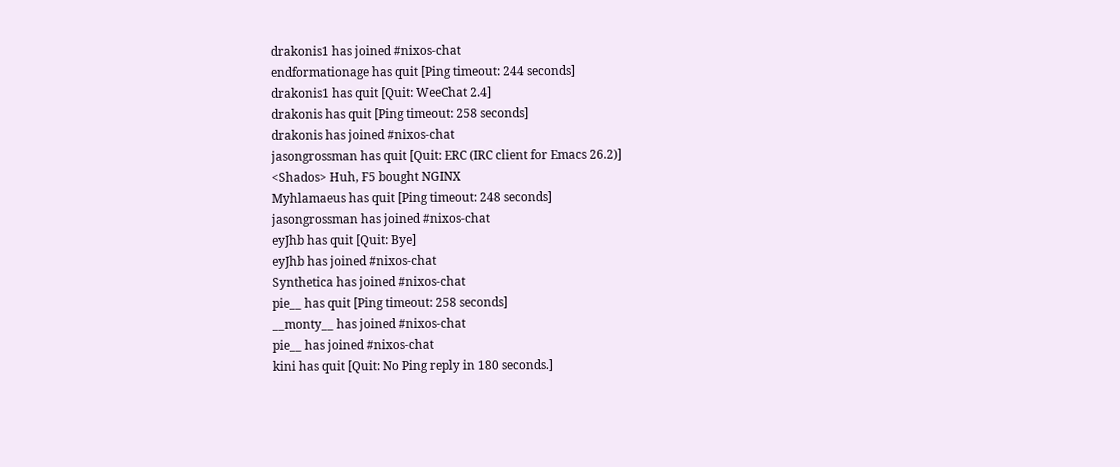drakonis1 has joined #nixos-chat
endformationage has quit [Ping timeout: 244 seconds]
drakonis1 has quit [Quit: WeeChat 2.4]
drakonis has quit [Ping timeout: 258 seconds]
drakonis has joined #nixos-chat
jasongrossman has quit [Quit: ERC (IRC client for Emacs 26.2)]
<Shados> Huh, F5 bought NGINX
Myhlamaeus has quit [Ping timeout: 248 seconds]
jasongrossman has joined #nixos-chat
eyJhb has quit [Quit: Bye]
eyJhb has joined #nixos-chat
Synthetica has joined #nixos-chat
pie__ has quit [Ping timeout: 258 seconds]
__monty__ has joined #nixos-chat
pie__ has joined #nixos-chat
kini has quit [Quit: No Ping reply in 180 seconds.]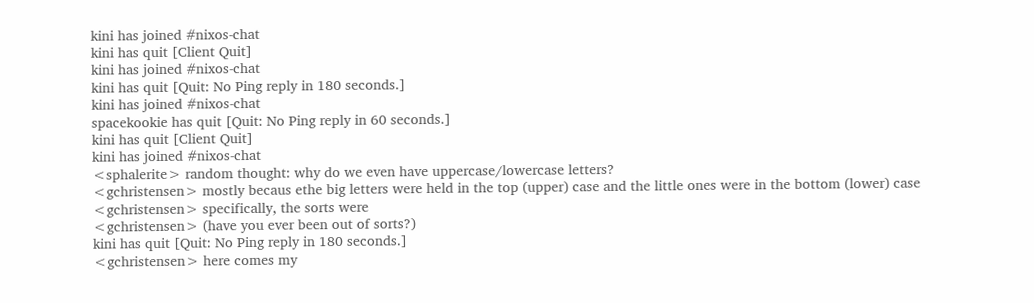kini has joined #nixos-chat
kini has quit [Client Quit]
kini has joined #nixos-chat
kini has quit [Quit: No Ping reply in 180 seconds.]
kini has joined #nixos-chat
spacekookie has quit [Quit: No Ping reply in 60 seconds.]
kini has quit [Client Quit]
kini has joined #nixos-chat
<sphalerite> random thought: why do we even have uppercase/lowercase letters?
<gchristensen> mostly becaus ethe big letters were held in the top (upper) case and the little ones were in the bottom (lower) case
<gchristensen> specifically, the sorts were
<gchristensen> (have you ever been out of sorts?)
kini has quit [Quit: No Ping reply in 180 seconds.]
<gchristensen> here comes my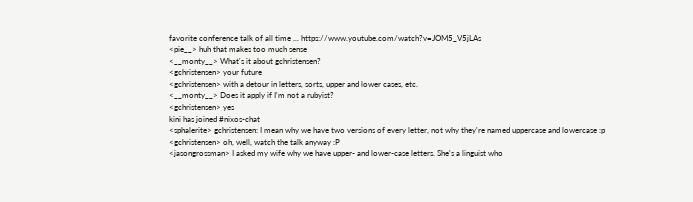favorite conference talk of all time ... https://www.youtube.com/watch?v=JOM5_V5jLAs
<pie__> huh that makes too much sense
<__monty__> What's it about gchristensen?
<gchristensen> your future
<gchristensen> with a detour in letters, sorts, upper and lower cases, etc.
<__monty__> Does it apply if I'm not a rubyist?
<gchristensen> yes
kini has joined #nixos-chat
<sphalerite> gchristensen: I mean why we have two versions of every letter, not why they're named uppercase and lowercase :p
<gchristensen> oh, well, watch the talk anyway :P
<jasongrossman> I asked my wife why we have upper- and lower-case letters. She's a linguist who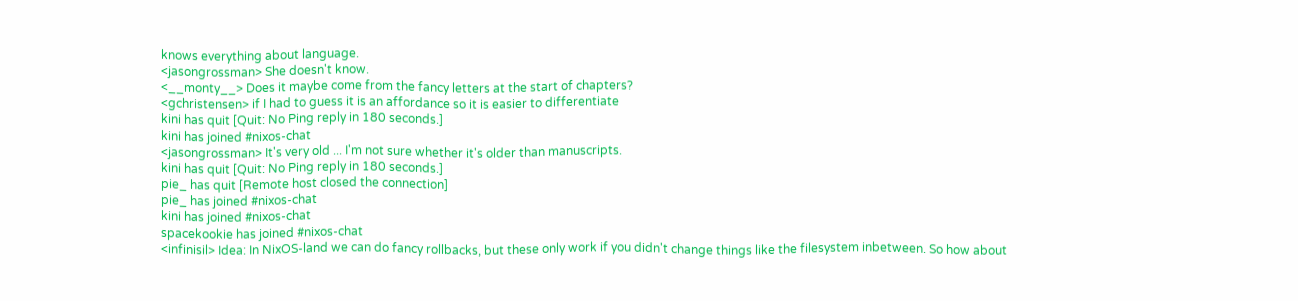knows everything about language.
<jasongrossman> She doesn't know.
<__monty__> Does it maybe come from the fancy letters at the start of chapters?
<gchristensen> if I had to guess it is an affordance so it is easier to differentiate
kini has quit [Quit: No Ping reply in 180 seconds.]
kini has joined #nixos-chat
<jasongrossman> It's very old ... I'm not sure whether it's older than manuscripts.
kini has quit [Quit: No Ping reply in 180 seconds.]
pie_ has quit [Remote host closed the connection]
pie_ has joined #nixos-chat
kini has joined #nixos-chat
spacekookie has joined #nixos-chat
<infinisil> Idea: In NixOS-land we can do fancy rollbacks, but these only work if you didn't change things like the filesystem inbetween. So how about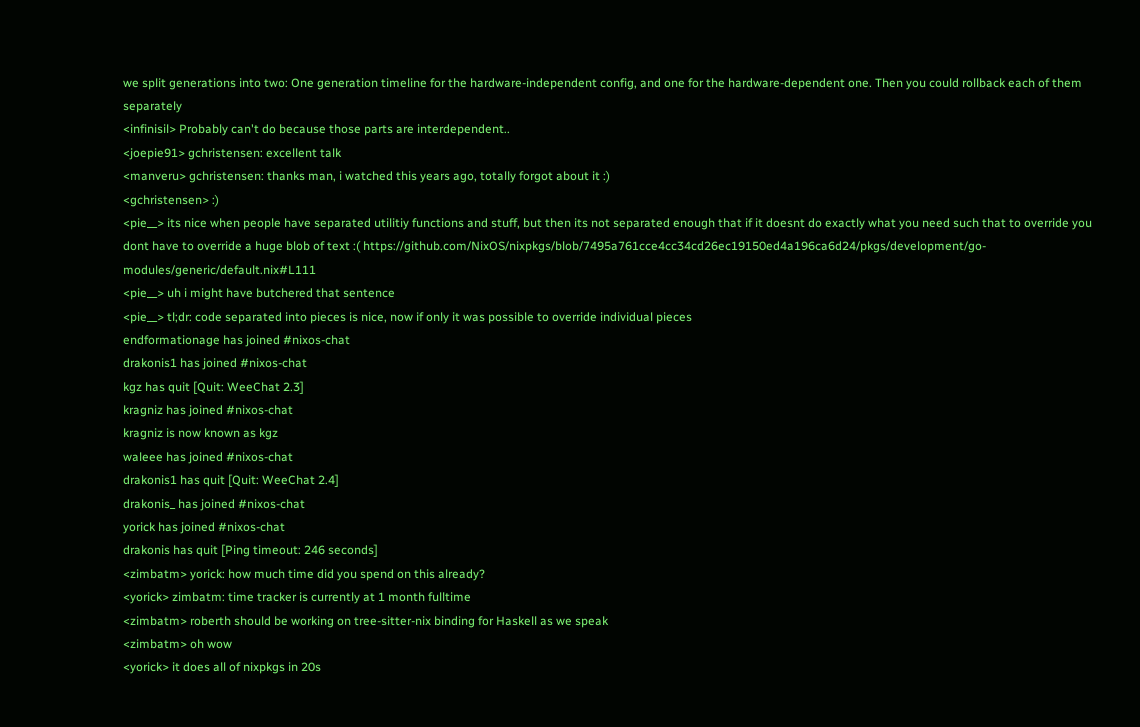we split generations into two: One generation timeline for the hardware-independent config, and one for the hardware-dependent one. Then you could rollback each of them separately
<infinisil> Probably can't do because those parts are interdependent..
<joepie91> gchristensen: excellent talk
<manveru> gchristensen: thanks man, i watched this years ago, totally forgot about it :)
<gchristensen> :)
<pie__> its nice when people have separated utilitiy functions and stuff, but then its not separated enough that if it doesnt do exactly what you need such that to override you dont have to override a huge blob of text :( https://github.com/NixOS/nixpkgs/blob/7495a761cce4cc34cd26ec19150ed4a196ca6d24/pkgs/development/go-modules/generic/default.nix#L111
<pie__> uh i might have butchered that sentence
<pie__> tl;dr: code separated into pieces is nice, now if only it was possible to override individual pieces
endformationage has joined #nixos-chat
drakonis1 has joined #nixos-chat
kgz has quit [Quit: WeeChat 2.3]
kragniz has joined #nixos-chat
kragniz is now known as kgz
waleee has joined #nixos-chat
drakonis1 has quit [Quit: WeeChat 2.4]
drakonis_ has joined #nixos-chat
yorick has joined #nixos-chat
drakonis has quit [Ping timeout: 246 seconds]
<zimbatm> yorick: how much time did you spend on this already?
<yorick> zimbatm: time tracker is currently at 1 month fulltime
<zimbatm> roberth should be working on tree-sitter-nix binding for Haskell as we speak
<zimbatm> oh wow
<yorick> it does all of nixpkgs in 20s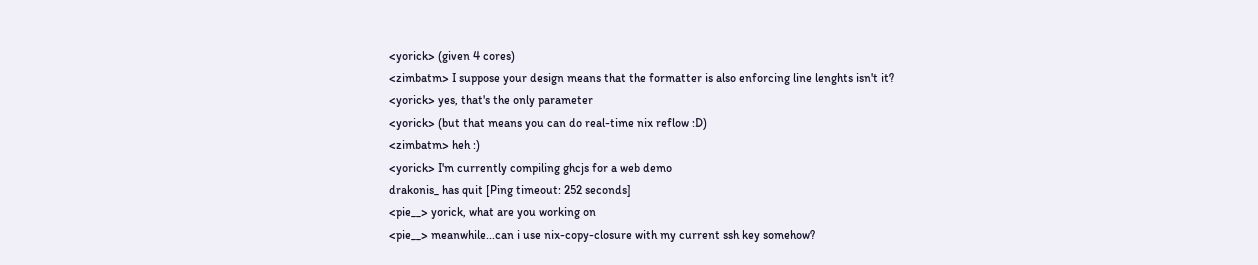<yorick> (given 4 cores)
<zimbatm> I suppose your design means that the formatter is also enforcing line lenghts isn't it?
<yorick> yes, that's the only parameter
<yorick> (but that means you can do real-time nix reflow :D)
<zimbatm> heh :)
<yorick> I'm currently compiling ghcjs for a web demo
drakonis_ has quit [Ping timeout: 252 seconds]
<pie__> yorick, what are you working on
<pie__> meanwhile...can i use nix-copy-closure with my current ssh key somehow?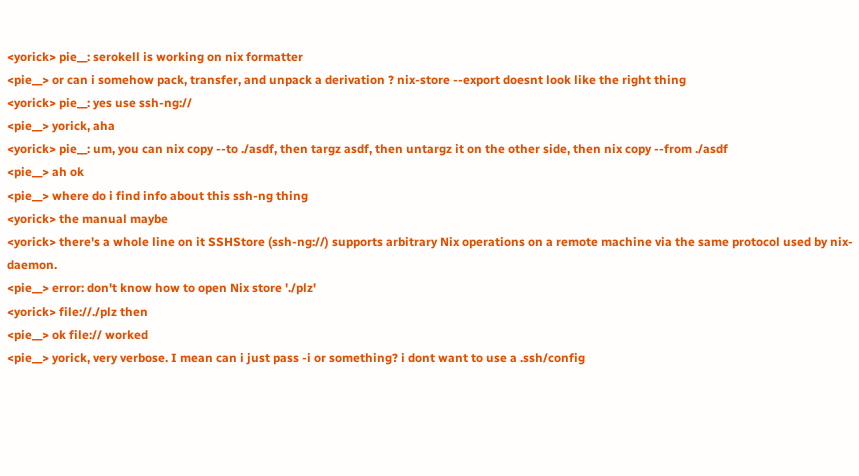<yorick> pie__: serokell is working on nix formatter
<pie__> or can i somehow pack, transfer, and unpack a derivation ? nix-store --export doesnt look like the right thing
<yorick> pie__: yes use ssh-ng://
<pie__> yorick, aha
<yorick> pie__: um, you can nix copy --to ./asdf, then targz asdf, then untargz it on the other side, then nix copy --from ./asdf
<pie__> ah ok
<pie__> where do i find info about this ssh-ng thing
<yorick> the manual maybe
<yorick> there's a whole line on it SSHStore (ssh-ng://) supports arbitrary Nix operations on a remote machine via the same protocol used by nix-daemon.
<pie__> error: don't know how to open Nix store './plz'
<yorick> file://./plz then
<pie__> ok file:// worked
<pie__> yorick, very verbose. I mean can i just pass -i or something? i dont want to use a .ssh/config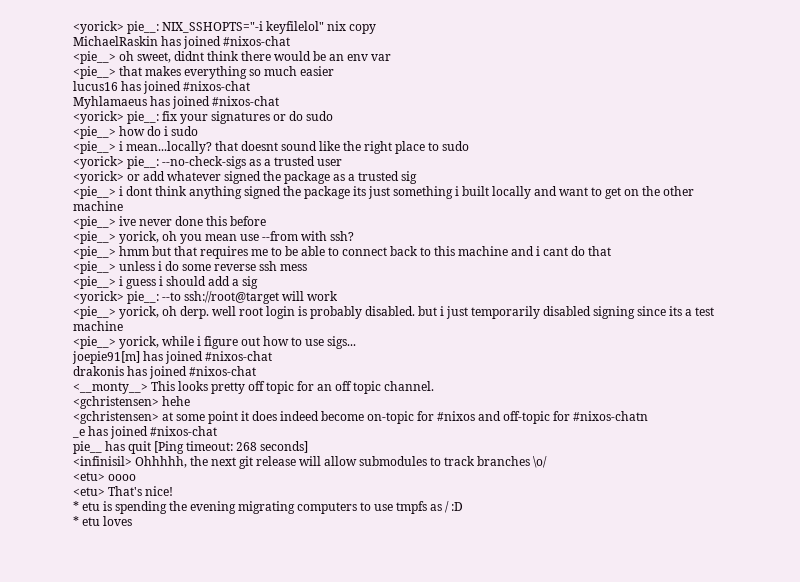<yorick> pie__: NIX_SSHOPTS="-i keyfilelol" nix copy
MichaelRaskin has joined #nixos-chat
<pie__> oh sweet, didnt think there would be an env var
<pie__> that makes everything so much easier
lucus16 has joined #nixos-chat
Myhlamaeus has joined #nixos-chat
<yorick> pie__: fix your signatures or do sudo
<pie__> how do i sudo
<pie__> i mean...locally? that doesnt sound like the right place to sudo
<yorick> pie__: --no-check-sigs as a trusted user
<yorick> or add whatever signed the package as a trusted sig
<pie__> i dont think anything signed the package its just something i built locally and want to get on the other machine
<pie__> ive never done this before
<pie__> yorick, oh you mean use --from with ssh?
<pie__> hmm but that requires me to be able to connect back to this machine and i cant do that
<pie__> unless i do some reverse ssh mess
<pie__> i guess i should add a sig
<yorick> pie__: --to ssh://root@target will work
<pie__> yorick, oh derp. well root login is probably disabled. but i just temporarily disabled signing since its a test machine
<pie__> yorick, while i figure out how to use sigs...
joepie91[m] has joined #nixos-chat
drakonis has joined #nixos-chat
<__monty__> This looks pretty off topic for an off topic channel.
<gchristensen> hehe
<gchristensen> at some point it does indeed become on-topic for #nixos and off-topic for #nixos-chatn
_e has joined #nixos-chat
pie__ has quit [Ping timeout: 268 seconds]
<infinisil> Ohhhhh, the next git release will allow submodules to track branches \o/
<etu> oooo
<etu> That's nice!
* etu is spending the evening migrating computers to use tmpfs as / :D
* etu loves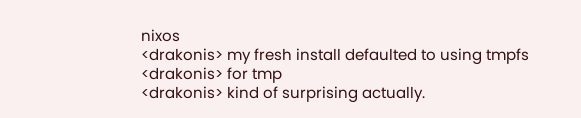nixos
<drakonis> my fresh install defaulted to using tmpfs
<drakonis> for tmp
<drakonis> kind of surprising actually.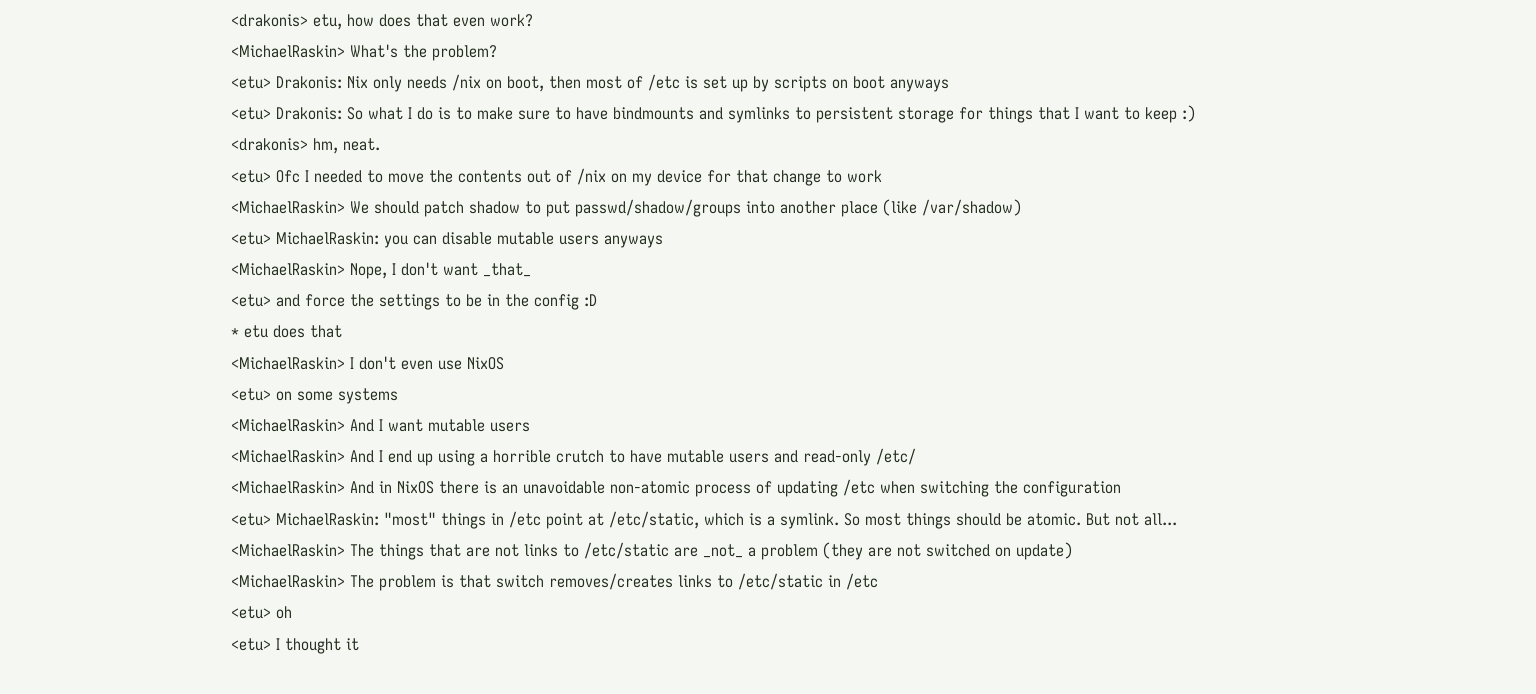<drakonis> etu, how does that even work?
<MichaelRaskin> What's the problem?
<etu> Drakonis: Nix only needs /nix on boot, then most of /etc is set up by scripts on boot anyways
<etu> Drakonis: So what I do is to make sure to have bindmounts and symlinks to persistent storage for things that I want to keep :)
<drakonis> hm, neat.
<etu> Ofc I needed to move the contents out of /nix on my device for that change to work
<MichaelRaskin> We should patch shadow to put passwd/shadow/groups into another place (like /var/shadow)
<etu> MichaelRaskin: you can disable mutable users anyways
<MichaelRaskin> Nope, I don't want _that_
<etu> and force the settings to be in the config :D
* etu does that
<MichaelRaskin> I don't even use NixOS
<etu> on some systems
<MichaelRaskin> And I want mutable users
<MichaelRaskin> And I end up using a horrible crutch to have mutable users and read-only /etc/
<MichaelRaskin> And in NixOS there is an unavoidable non-atomic process of updating /etc when switching the configuration
<etu> MichaelRaskin: "most" things in /etc point at /etc/static, which is a symlink. So most things should be atomic. But not all...
<MichaelRaskin> The things that are not links to /etc/static are _not_ a problem (they are not switched on update)
<MichaelRaskin> The problem is that switch removes/creates links to /etc/static in /etc
<etu> oh
<etu> I thought it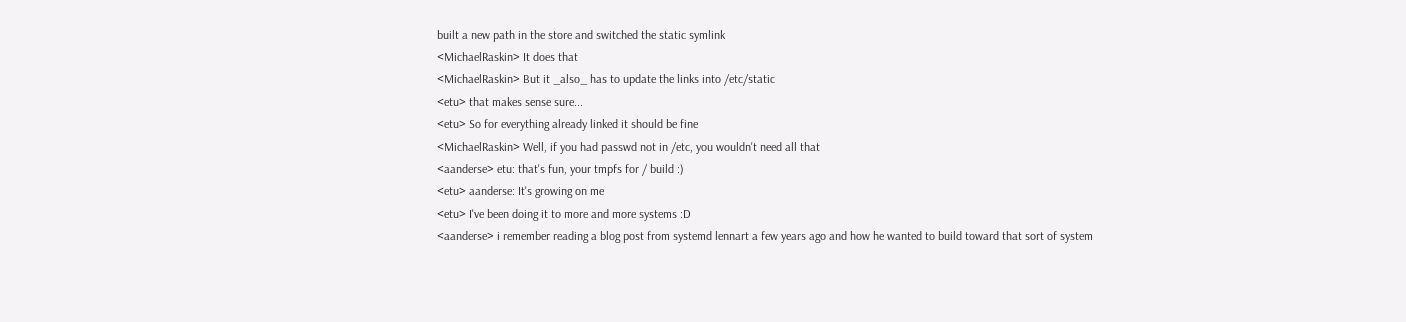built a new path in the store and switched the static symlink
<MichaelRaskin> It does that
<MichaelRaskin> But it _also_ has to update the links into /etc/static
<etu> that makes sense sure...
<etu> So for everything already linked it should be fine
<MichaelRaskin> Well, if you had passwd not in /etc, you wouldn't need all that
<aanderse> etu: that's fun, your tmpfs for / build :)
<etu> aanderse: It's growing on me
<etu> I've been doing it to more and more systems :D
<aanderse> i remember reading a blog post from systemd lennart a few years ago and how he wanted to build toward that sort of system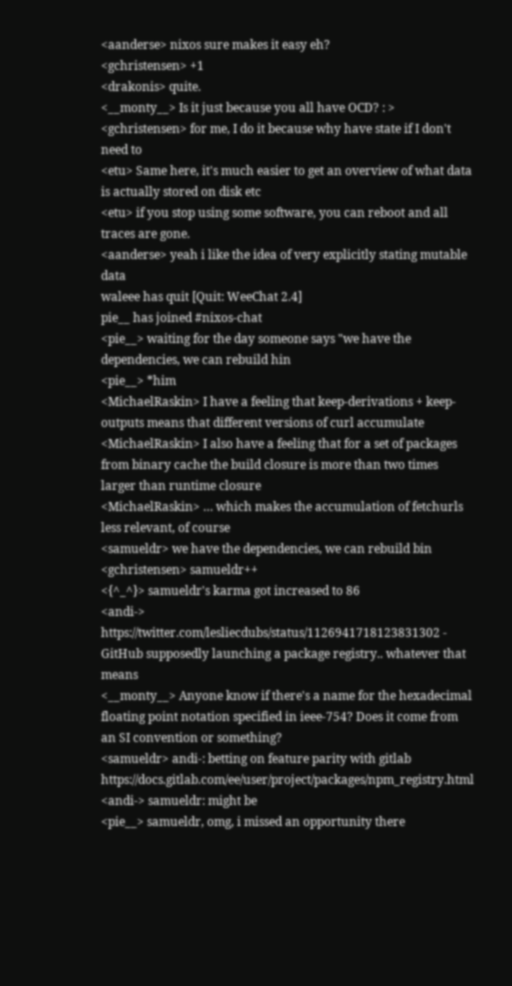<aanderse> nixos sure makes it easy eh?
<gchristensen> +1
<drakonis> quite.
<__monty__> Is it just because you all have OCD? : >
<gchristensen> for me, I do it because why have state if I don't need to
<etu> Same here, it's much easier to get an overview of what data is actually stored on disk etc
<etu> if you stop using some software, you can reboot and all traces are gone.
<aanderse> yeah i like the idea of very explicitly stating mutable data
waleee has quit [Quit: WeeChat 2.4]
pie__ has joined #nixos-chat
<pie__> waiting for the day someone says "we have the dependencies, we can rebuild hin
<pie__> *him
<MichaelRaskin> I have a feeling that keep-derivations + keep-outputs means that different versions of curl accumulate
<MichaelRaskin> I also have a feeling that for a set of packages from binary cache the build closure is more than two times larger than runtime closure
<MichaelRaskin> … which makes the accumulation of fetchurls less relevant, of course
<samueldr> we have the dependencies, we can rebuild bin
<gchristensen> samueldr++
<{^_^}> samueldr's karma got increased to 86
<andi-> https://twitter.com/lesliecdubs/status/1126941718123831302 - GitHub supposedly launching a package registry.. whatever that means
<__monty__> Anyone know if there's a name for the hexadecimal floating point notation specified in ieee-754? Does it come from an SI convention or something?
<samueldr> andi-: betting on feature parity with gitlab https://docs.gitlab.com/ee/user/project/packages/npm_registry.html
<andi-> samueldr: might be
<pie__> samueldr, omg, i missed an opportunity there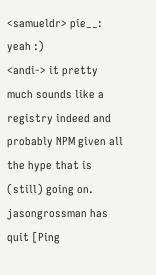<samueldr> pie__: yeah :)
<andi-> it pretty much sounds like a registry indeed and probably NPM given all the hype that is (still) going on.
jasongrossman has quit [Ping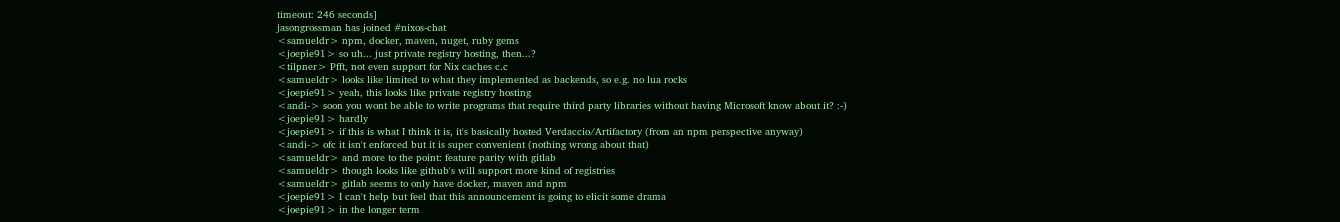timeout: 246 seconds]
jasongrossman has joined #nixos-chat
<samueldr> npm, docker, maven, nuget, ruby gems
<joepie91> so uh... just private registry hosting, then...?
<tilpner> Pfft, not even support for Nix caches c.c
<samueldr> looks like limited to what they implemented as backends, so e.g. no lua rocks
<joepie91> yeah, this looks like private registry hosting
<andi-> soon you wont be able to write programs that require third party libraries without having Microsoft know about it? :-)
<joepie91> hardly
<joepie91> if this is what I think it is, it's basically hosted Verdaccio/Artifactory (from an npm perspective anyway)
<andi-> ofc it isn't enforced but it is super convenient (nothing wrong about that)
<samueldr> and more to the point: feature parity with gitlab
<samueldr> though looks like github's will support more kind of registries
<samueldr> gitlab seems to only have docker, maven and npm
<joepie91> I can't help but feel that this announcement is going to elicit some drama
<joepie91> in the longer term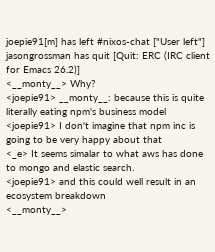joepie91[m] has left #nixos-chat ["User left"]
jasongrossman has quit [Quit: ERC (IRC client for Emacs 26.2)]
<__monty__> Why?
<joepie91> __monty__: because this is quite literally eating npm's business model
<joepie91> I don't imagine that npm inc is going to be very happy about that
<_e> It seems simalar to what aws has done to mongo and elastic search.
<joepie91> and this could well result in an ecosystem breakdown
<__monty__>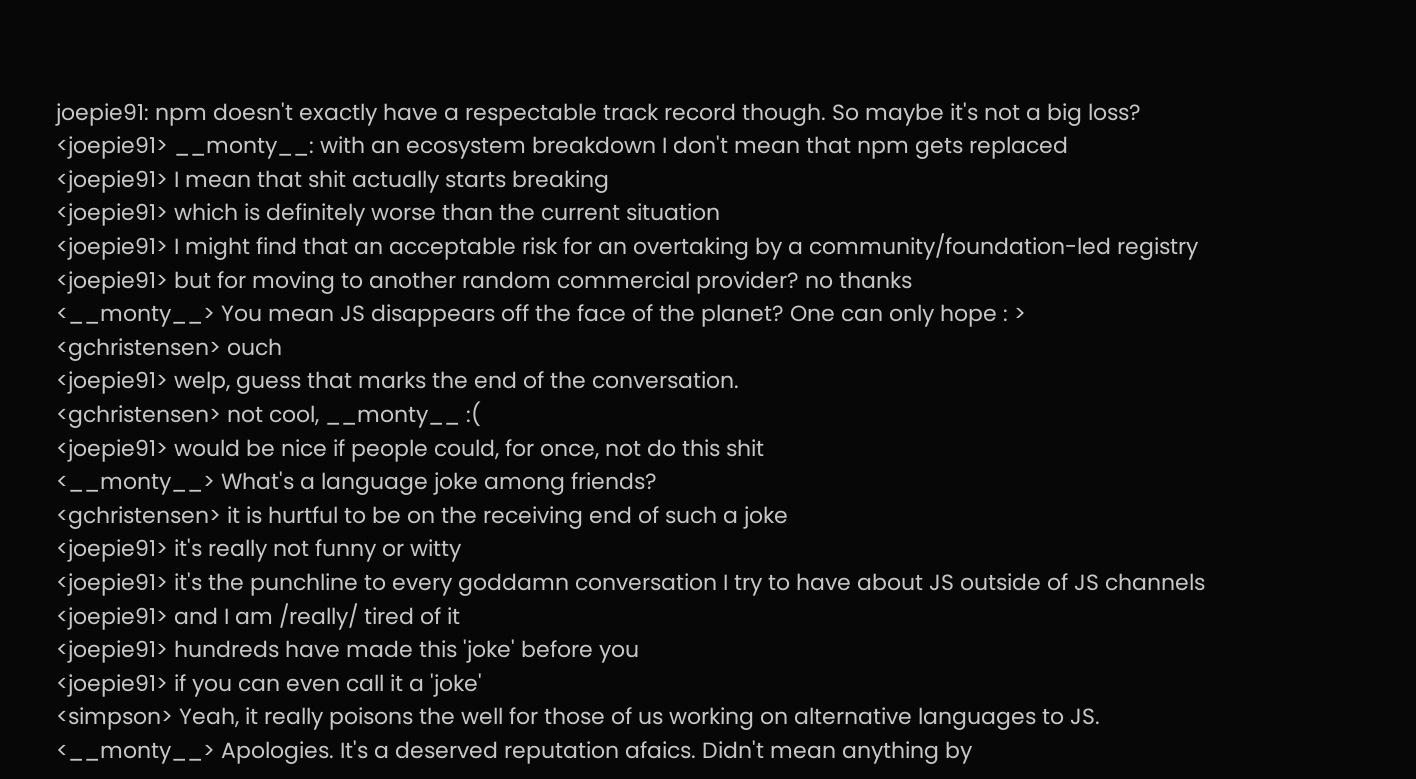joepie91: npm doesn't exactly have a respectable track record though. So maybe it's not a big loss?
<joepie91> __monty__: with an ecosystem breakdown I don't mean that npm gets replaced
<joepie91> I mean that shit actually starts breaking
<joepie91> which is definitely worse than the current situation
<joepie91> I might find that an acceptable risk for an overtaking by a community/foundation-led registry
<joepie91> but for moving to another random commercial provider? no thanks
<__monty__> You mean JS disappears off the face of the planet? One can only hope : >
<gchristensen> ouch
<joepie91> welp, guess that marks the end of the conversation.
<gchristensen> not cool, __monty__ :(
<joepie91> would be nice if people could, for once, not do this shit
<__monty__> What's a language joke among friends?
<gchristensen> it is hurtful to be on the receiving end of such a joke
<joepie91> it's really not funny or witty
<joepie91> it's the punchline to every goddamn conversation I try to have about JS outside of JS channels
<joepie91> and I am /really/ tired of it
<joepie91> hundreds have made this 'joke' before you
<joepie91> if you can even call it a 'joke'
<simpson> Yeah, it really poisons the well for those of us working on alternative languages to JS.
<__monty__> Apologies. It's a deserved reputation afaics. Didn't mean anything by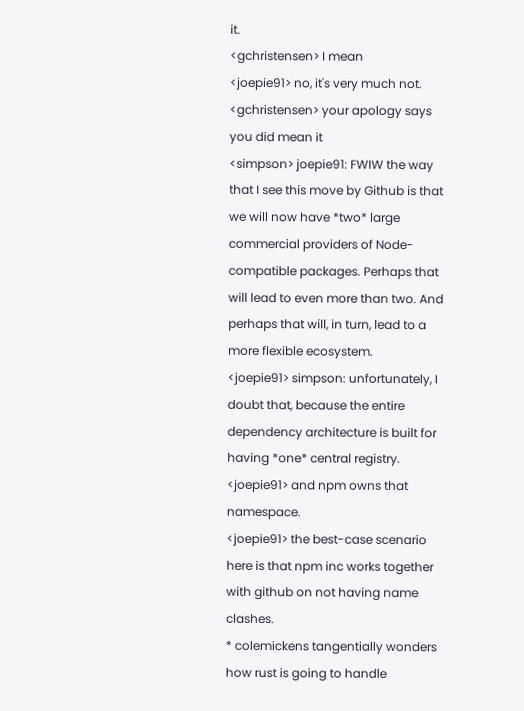it.
<gchristensen> I mean
<joepie91> no, it's very much not.
<gchristensen> your apology says you did mean it
<simpson> joepie91: FWIW the way that I see this move by Github is that we will now have *two* large commercial providers of Node-compatible packages. Perhaps that will lead to even more than two. And perhaps that will, in turn, lead to a more flexible ecosystem.
<joepie91> simpson: unfortunately, I doubt that, because the entire dependency architecture is built for having *one* central registry.
<joepie91> and npm owns that namespace.
<joepie91> the best-case scenario here is that npm inc works together with github on not having name clashes.
* colemickens tangentially wonders how rust is going to handle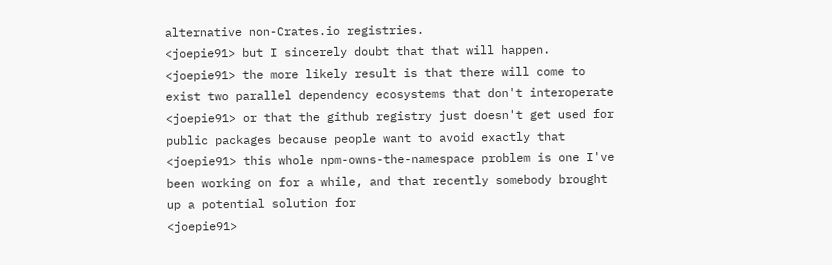alternative non-Crates.io registries.
<joepie91> but I sincerely doubt that that will happen.
<joepie91> the more likely result is that there will come to exist two parallel dependency ecosystems that don't interoperate
<joepie91> or that the github registry just doesn't get used for public packages because people want to avoid exactly that
<joepie91> this whole npm-owns-the-namespace problem is one I've been working on for a while, and that recently somebody brought up a potential solution for
<joepie91>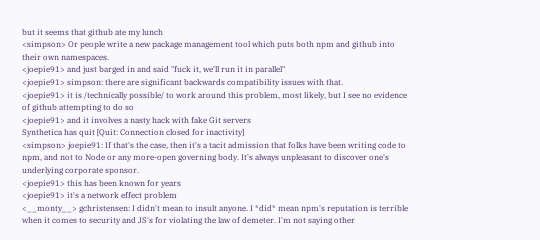but it seems that github ate my lunch
<simpson> Or people write a new package management tool which puts both npm and github into their own namespaces.
<joepie91> and just barged in and said "fuck it, we'll run it in parallel"
<joepie91> simpson: there are significant backwards compatibility issues with that.
<joepie91> it is /technically possible/ to work around this problem, most likely, but I see no evidence of github attempting to do so
<joepie91> and it involves a nasty hack with fake Git servers
Synthetica has quit [Quit: Connection closed for inactivity]
<simpson> joepie91: If that's the case, then it's a tacit admission that folks have been writing code to npm, and not to Node or any more-open governing body. It's always unpleasant to discover one's underlying corporate sponsor.
<joepie91> this has been known for years
<joepie91> it's a network effect problem
<__monty__> gchristensen: I didn't mean to insult anyone. I *did* mean npm's reputation is terrible when it comes to security and JS's for violating the law of demeter. I'm not saying other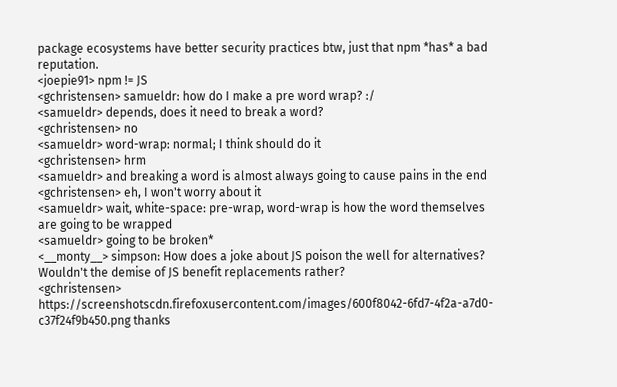package ecosystems have better security practices btw, just that npm *has* a bad reputation.
<joepie91> npm != JS
<gchristensen> samueldr: how do I make a pre word wrap? :/
<samueldr> depends, does it need to break a word?
<gchristensen> no
<samueldr> word-wrap: normal; I think should do it
<gchristensen> hrm
<samueldr> and breaking a word is almost always going to cause pains in the end
<gchristensen> eh, I won't worry about it
<samueldr> wait, white-space: pre-wrap, word-wrap is how the word themselves are going to be wrapped
<samueldr> going to be broken*
<__monty__> simpson: How does a joke about JS poison the well for alternatives? Wouldn't the demise of JS benefit replacements rather?
<gchristensen> https://screenshotscdn.firefoxusercontent.com/images/600f8042-6fd7-4f2a-a7d0-c37f24f9b450.png thanks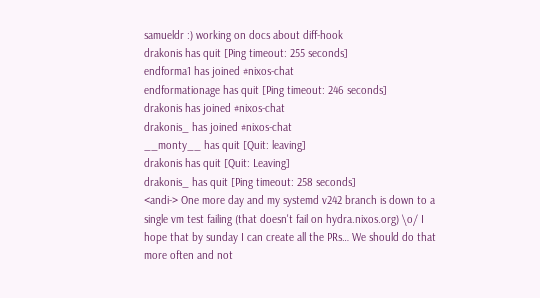samueldr :) working on docs about diff-hook
drakonis has quit [Ping timeout: 255 seconds]
endforma1 has joined #nixos-chat
endformationage has quit [Ping timeout: 246 seconds]
drakonis has joined #nixos-chat
drakonis_ has joined #nixos-chat
__monty__ has quit [Quit: leaving]
drakonis has quit [Quit: Leaving]
drakonis_ has quit [Ping timeout: 258 seconds]
<andi-> One more day and my systemd v242 branch is down to a single vm test failing (that doesn't fail on hydra.nixos.org) \o/ I hope that by sunday I can create all the PRs… We should do that more often and not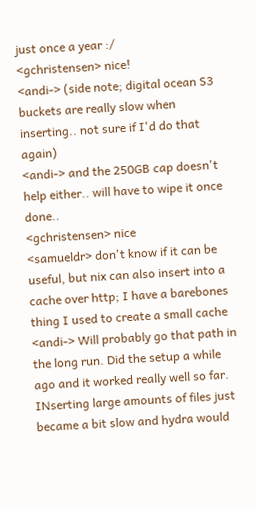just once a year :/
<gchristensen> nice!
<andi-> (side note; digital ocean S3 buckets are really slow when inserting.. not sure if I'd do that again)
<andi-> and the 250GB cap doesn't help either.. will have to wipe it once done..
<gchristensen> nice
<samueldr> don't know if it can be useful, but nix can also insert into a cache over http; I have a barebones thing I used to create a small cache
<andi-> Will probably go that path in the long run. Did the setup a while ago and it worked really well so far. INserting large amounts of files just became a bit slow and hydra would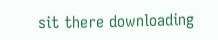sit there downloading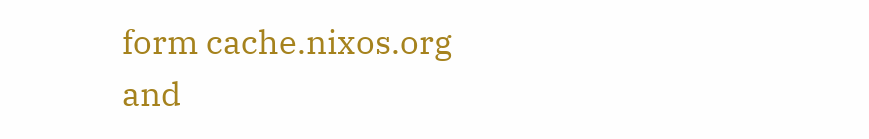form cache.nixos.org and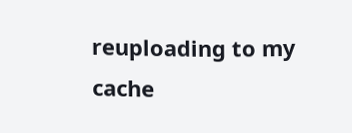reuploading to my cache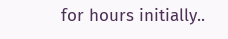for hours initially..